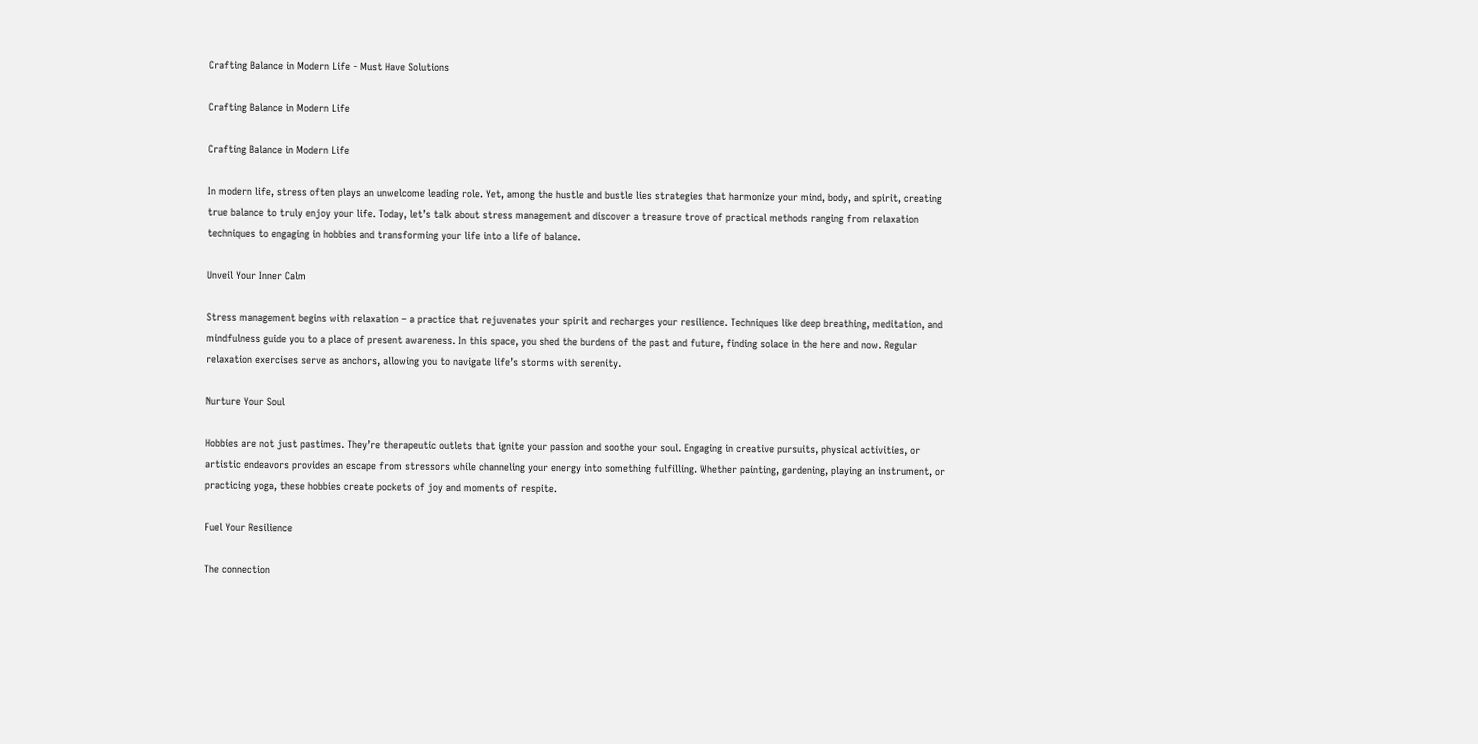Crafting Balance in Modern Life - Must Have Solutions

Crafting Balance in Modern Life

Crafting Balance in Modern Life

In modern life, stress often plays an unwelcome leading role. Yet, among the hustle and bustle lies strategies that harmonize your mind, body, and spirit, creating true balance to truly enjoy your life. Today, let’s talk about stress management and discover a treasure trove of practical methods ranging from relaxation techniques to engaging in hobbies and transforming your life into a life of balance.

Unveil Your Inner Calm

Stress management begins with relaxation – a practice that rejuvenates your spirit and recharges your resilience. Techniques like deep breathing, meditation, and mindfulness guide you to a place of present awareness. In this space, you shed the burdens of the past and future, finding solace in the here and now. Regular relaxation exercises serve as anchors, allowing you to navigate life’s storms with serenity.

Nurture Your Soul

Hobbies are not just pastimes. They’re therapeutic outlets that ignite your passion and soothe your soul. Engaging in creative pursuits, physical activities, or artistic endeavors provides an escape from stressors while channeling your energy into something fulfilling. Whether painting, gardening, playing an instrument, or practicing yoga, these hobbies create pockets of joy and moments of respite.

Fuel Your Resilience

The connection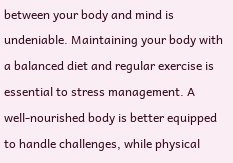between your body and mind is undeniable. Maintaining your body with a balanced diet and regular exercise is essential to stress management. A well-nourished body is better equipped to handle challenges, while physical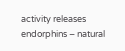activity releases endorphins – natural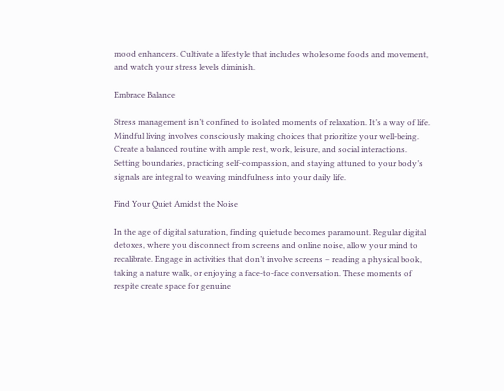mood enhancers. Cultivate a lifestyle that includes wholesome foods and movement, and watch your stress levels diminish.

Embrace Balance

Stress management isn’t confined to isolated moments of relaxation. It’s a way of life. Mindful living involves consciously making choices that prioritize your well-being. Create a balanced routine with ample rest, work, leisure, and social interactions. Setting boundaries, practicing self-compassion, and staying attuned to your body’s signals are integral to weaving mindfulness into your daily life.

Find Your Quiet Amidst the Noise

In the age of digital saturation, finding quietude becomes paramount. Regular digital detoxes, where you disconnect from screens and online noise, allow your mind to recalibrate. Engage in activities that don’t involve screens – reading a physical book, taking a nature walk, or enjoying a face-to-face conversation. These moments of respite create space for genuine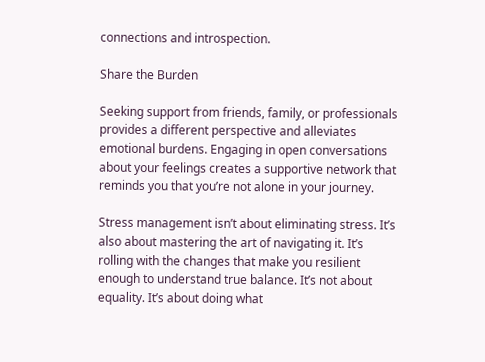connections and introspection.

Share the Burden

Seeking support from friends, family, or professionals provides a different perspective and alleviates emotional burdens. Engaging in open conversations about your feelings creates a supportive network that reminds you that you’re not alone in your journey.

Stress management isn’t about eliminating stress. It’s also about mastering the art of navigating it. It’s rolling with the changes that make you resilient enough to understand true balance. It’s not about equality. It’s about doing what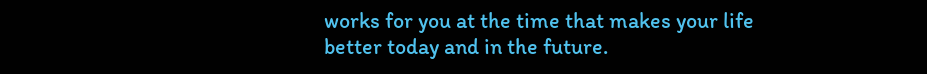works for you at the time that makes your life better today and in the future.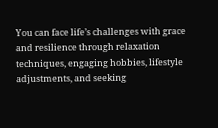You can face life’s challenges with grace and resilience through relaxation techniques, engaging hobbies, lifestyle adjustments, and seeking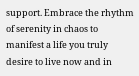support. Embrace the rhythm of serenity in chaos to manifest a life you truly desire to live now and in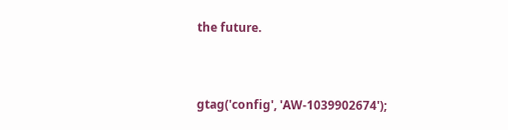the future.


gtag('config', 'AW-1039902674');